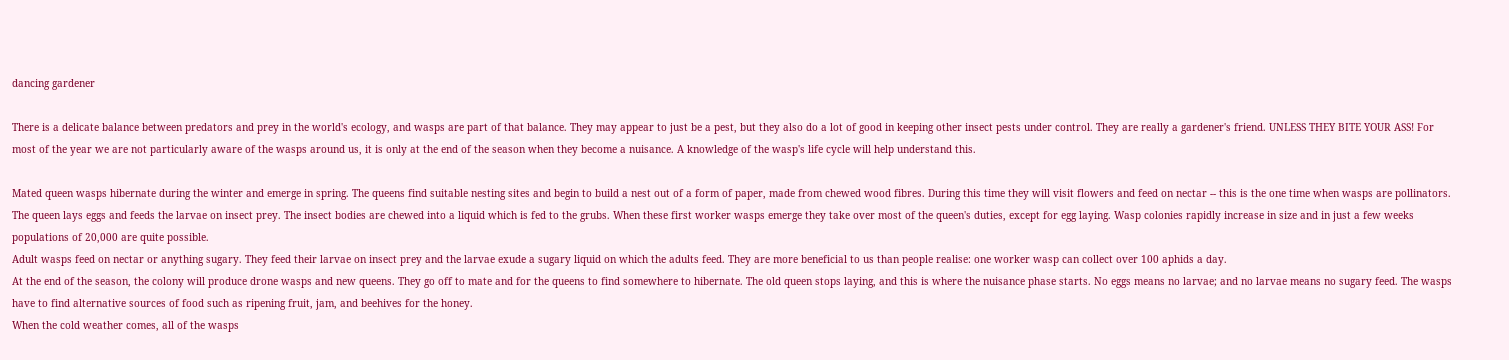dancing gardener

There is a delicate balance between predators and prey in the world's ecology, and wasps are part of that balance. They may appear to just be a pest, but they also do a lot of good in keeping other insect pests under control. They are really a gardener's friend. UNLESS THEY BITE YOUR ASS! For most of the year we are not particularly aware of the wasps around us, it is only at the end of the season when they become a nuisance. A knowledge of the wasp's life cycle will help understand this.

Mated queen wasps hibernate during the winter and emerge in spring. The queens find suitable nesting sites and begin to build a nest out of a form of paper, made from chewed wood fibres. During this time they will visit flowers and feed on nectar -- this is the one time when wasps are pollinators. The queen lays eggs and feeds the larvae on insect prey. The insect bodies are chewed into a liquid which is fed to the grubs. When these first worker wasps emerge they take over most of the queen's duties, except for egg laying. Wasp colonies rapidly increase in size and in just a few weeks populations of 20,000 are quite possible.
Adult wasps feed on nectar or anything sugary. They feed their larvae on insect prey and the larvae exude a sugary liquid on which the adults feed. They are more beneficial to us than people realise: one worker wasp can collect over 100 aphids a day.
At the end of the season, the colony will produce drone wasps and new queens. They go off to mate and for the queens to find somewhere to hibernate. The old queen stops laying, and this is where the nuisance phase starts. No eggs means no larvae; and no larvae means no sugary feed. The wasps have to find alternative sources of food such as ripening fruit, jam, and beehives for the honey.
When the cold weather comes, all of the wasps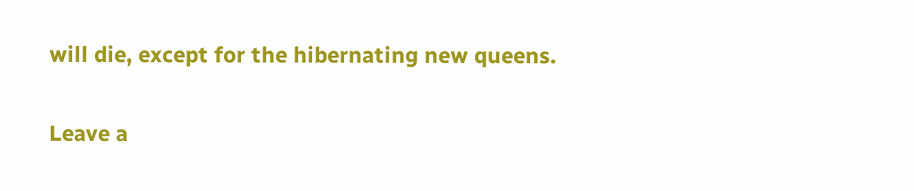will die, except for the hibernating new queens.

Leave a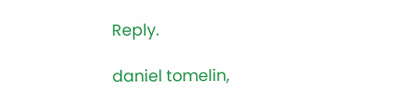Reply.

daniel tomelin,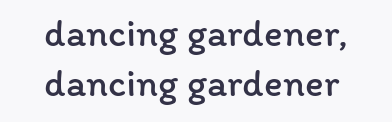dancing gardener, dancing gardener